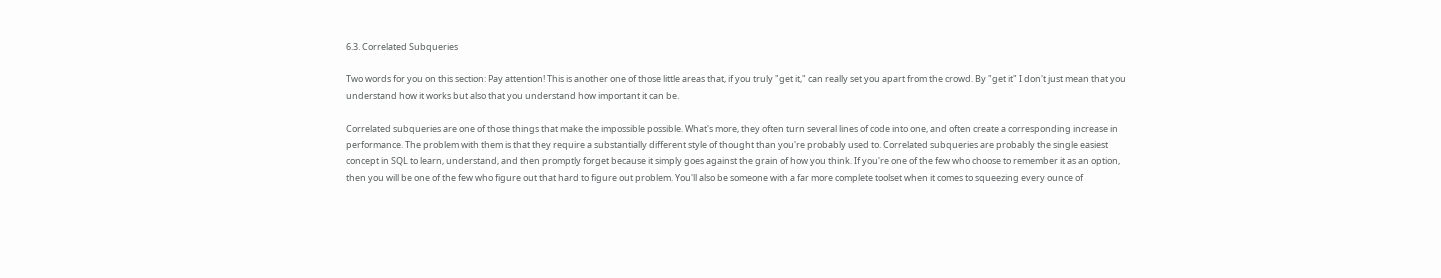6.3. Correlated Subqueries

Two words for you on this section: Pay attention! This is another one of those little areas that, if you truly "get it," can really set you apart from the crowd. By "get it" I don't just mean that you understand how it works but also that you understand how important it can be.

Correlated subqueries are one of those things that make the impossible possible. What's more, they often turn several lines of code into one, and often create a corresponding increase in performance. The problem with them is that they require a substantially different style of thought than you're probably used to. Correlated subqueries are probably the single easiest concept in SQL to learn, understand, and then promptly forget because it simply goes against the grain of how you think. If you're one of the few who choose to remember it as an option, then you will be one of the few who figure out that hard to figure out problem. You'll also be someone with a far more complete toolset when it comes to squeezing every ounce of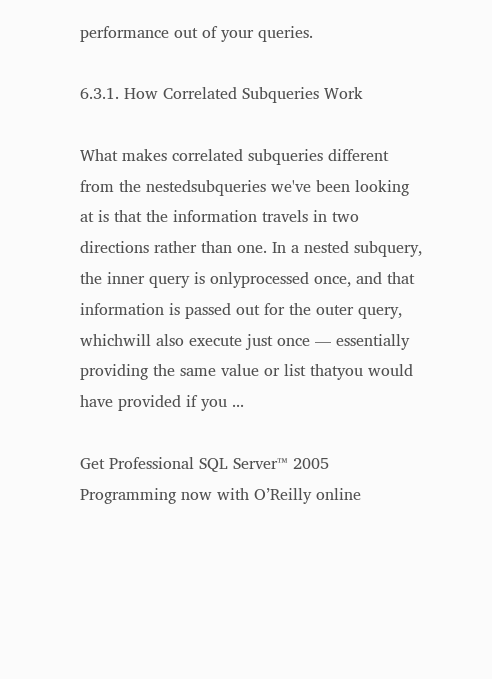performance out of your queries.

6.3.1. How Correlated Subqueries Work

What makes correlated subqueries different from the nestedsubqueries we've been looking at is that the information travels in two directions rather than one. In a nested subquery, the inner query is onlyprocessed once, and that information is passed out for the outer query, whichwill also execute just once — essentially providing the same value or list thatyou would have provided if you ...

Get Professional SQL Server™ 2005 Programming now with O’Reilly online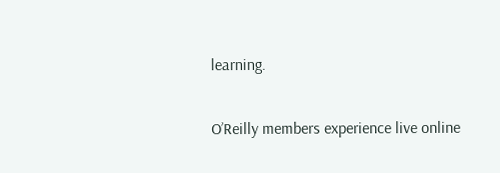learning.

O’Reilly members experience live online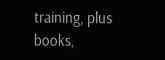training, plus books,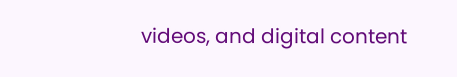videos, and digital content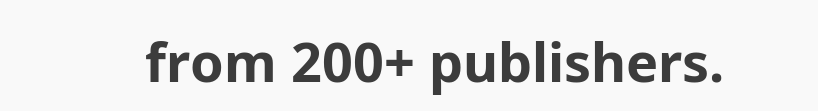from 200+ publishers.